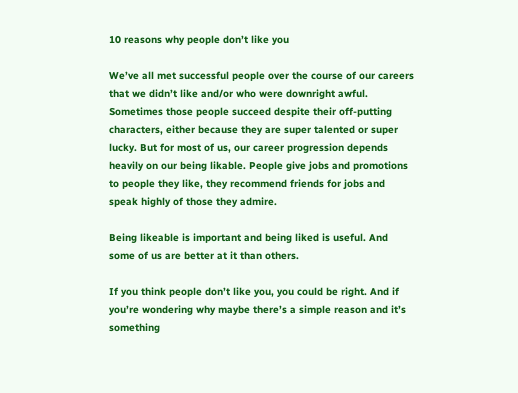10 reasons why people don’t like you

We’ve all met successful people over the course of our careers that we didn’t like and/or who were downright awful. Sometimes those people succeed despite their off-putting characters, either because they are super talented or super lucky. But for most of us, our career progression depends heavily on our being likable. People give jobs and promotions to people they like, they recommend friends for jobs and speak highly of those they admire.

Being likeable is important and being liked is useful. And some of us are better at it than others.

If you think people don’t like you, you could be right. And if you’re wondering why maybe there’s a simple reason and it’s something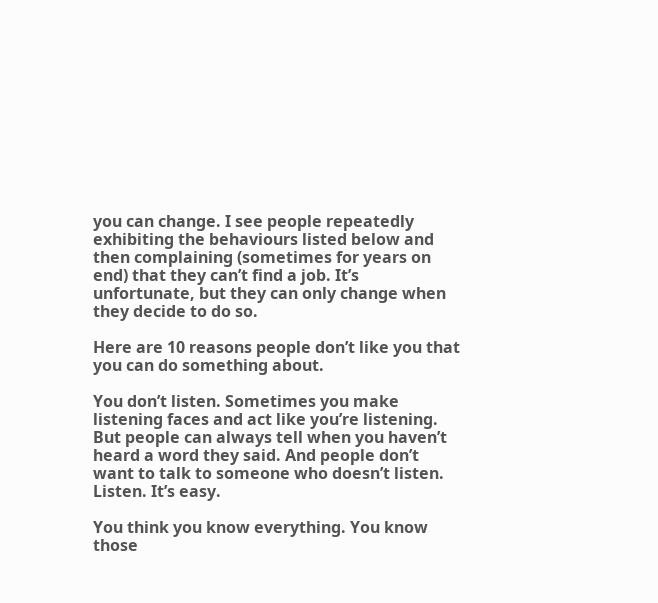you can change. I see people repeatedly exhibiting the behaviours listed below and then complaining (sometimes for years on end) that they can’t find a job. It’s unfortunate, but they can only change when they decide to do so.

Here are 10 reasons people don’t like you that you can do something about.

You don’t listen. Sometimes you make listening faces and act like you’re listening. But people can always tell when you haven’t heard a word they said. And people don’t want to talk to someone who doesn’t listen. Listen. It’s easy.

You think you know everything. You know those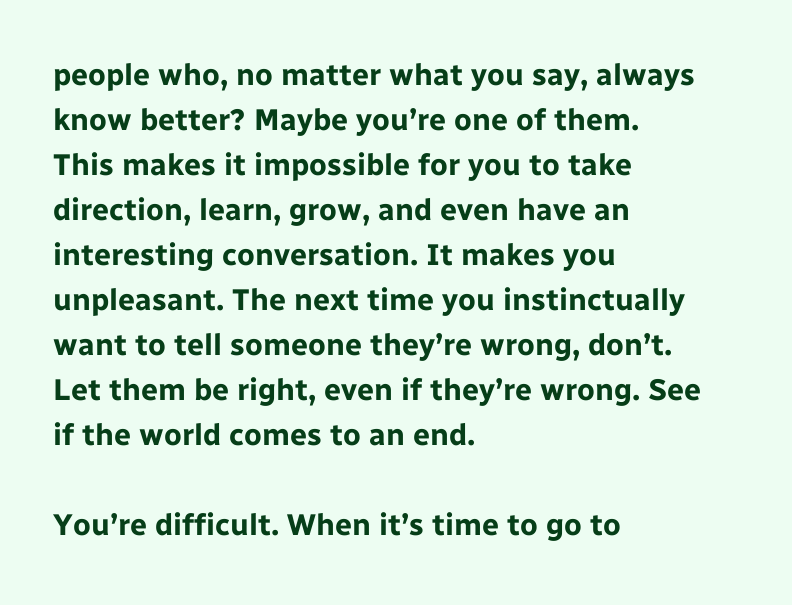people who, no matter what you say, always know better? Maybe you’re one of them. This makes it impossible for you to take direction, learn, grow, and even have an interesting conversation. It makes you unpleasant. The next time you instinctually want to tell someone they’re wrong, don’t. Let them be right, even if they’re wrong. See if the world comes to an end.

You’re difficult. When it’s time to go to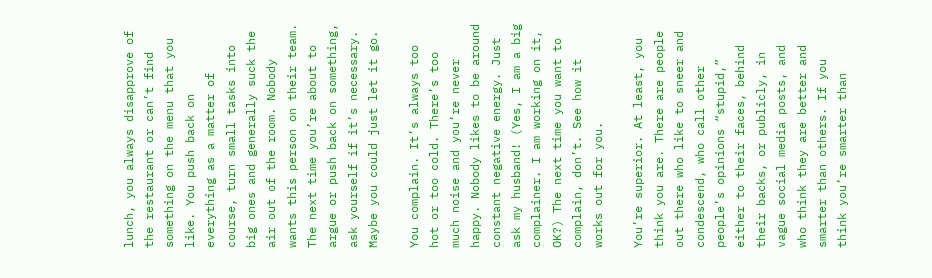lunch, you always disapprove of the restaurant or can’t find something on the menu that you like. You push back on everything as a matter of course, turn small tasks into big ones and generally suck the air out of the room. Nobody wants this person on their team. The next time you’re about to argue or push back on something, ask yourself if it’s necessary. Maybe you could just let it go.

You complain. It’s always too hot or too cold. There’s too much noise and you’re never happy. Nobody likes to be around constant negative energy. Just ask my husband! (Yes, I am a big complainer. I am working on it, OK?) The next time you want to complain, don’t. See how it works out for you.

You’re superior. At least, you think you are. There are people out there who like to sneer and condescend, who call other people’s opinions “stupid,” either to their faces, behind their backs, or publicly, in vague social media posts, and who think they are better and smarter than others. If you think you’re smarter than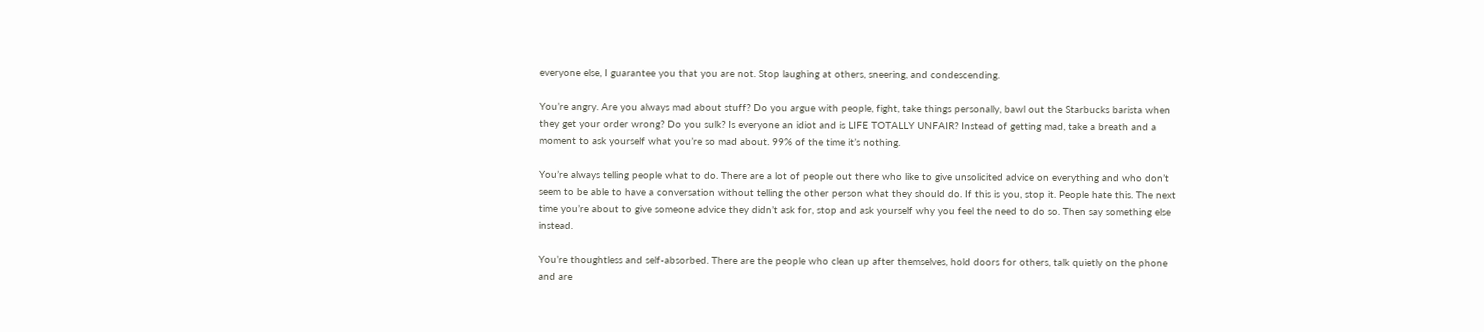everyone else, I guarantee you that you are not. Stop laughing at others, sneering, and condescending.

You’re angry. Are you always mad about stuff? Do you argue with people, fight, take things personally, bawl out the Starbucks barista when they get your order wrong? Do you sulk? Is everyone an idiot and is LIFE TOTALLY UNFAIR? Instead of getting mad, take a breath and a moment to ask yourself what you’re so mad about. 99% of the time it’s nothing.

You’re always telling people what to do. There are a lot of people out there who like to give unsolicited advice on everything and who don’t seem to be able to have a conversation without telling the other person what they should do. If this is you, stop it. People hate this. The next time you’re about to give someone advice they didn’t ask for, stop and ask yourself why you feel the need to do so. Then say something else instead.

You’re thoughtless and self-absorbed. There are the people who clean up after themselves, hold doors for others, talk quietly on the phone and are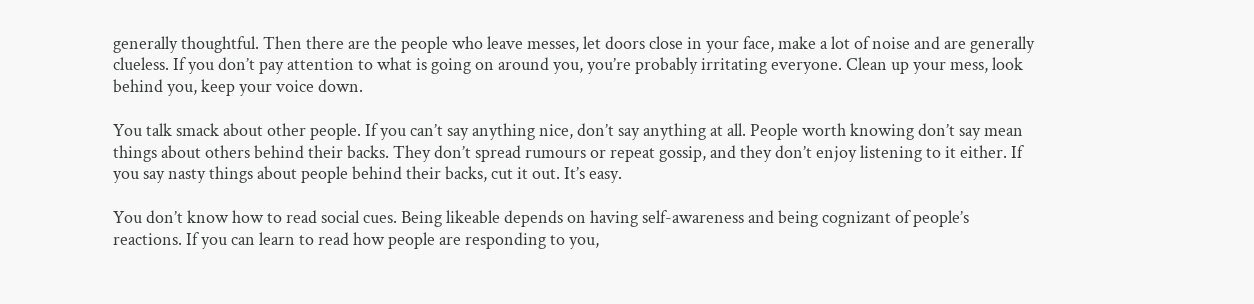generally thoughtful. Then there are the people who leave messes, let doors close in your face, make a lot of noise and are generally clueless. If you don’t pay attention to what is going on around you, you’re probably irritating everyone. Clean up your mess, look behind you, keep your voice down.

You talk smack about other people. If you can’t say anything nice, don’t say anything at all. People worth knowing don’t say mean things about others behind their backs. They don’t spread rumours or repeat gossip, and they don’t enjoy listening to it either. If you say nasty things about people behind their backs, cut it out. It’s easy.

You don’t know how to read social cues. Being likeable depends on having self-awareness and being cognizant of people’s reactions. If you can learn to read how people are responding to you,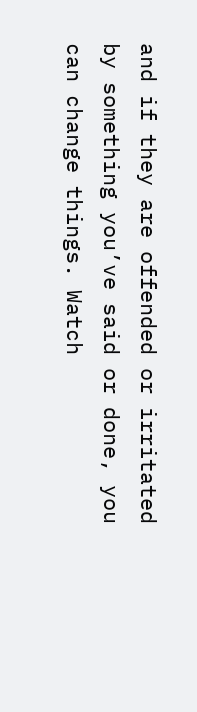and if they are offended or irritated by something you’ve said or done, you can change things. Watch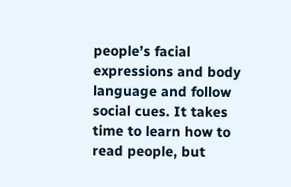people’s facial expressions and body language and follow social cues. It takes time to learn how to read people, but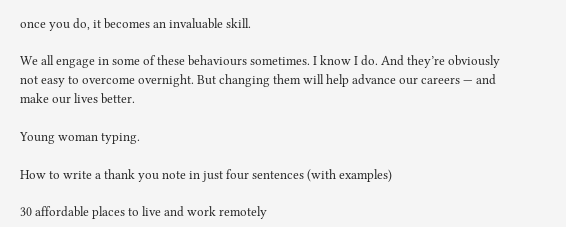once you do, it becomes an invaluable skill.

We all engage in some of these behaviours sometimes. I know I do. And they’re obviously not easy to overcome overnight. But changing them will help advance our careers — and make our lives better.

Young woman typing.

How to write a thank you note in just four sentences (with examples)

30 affordable places to live and work remotely